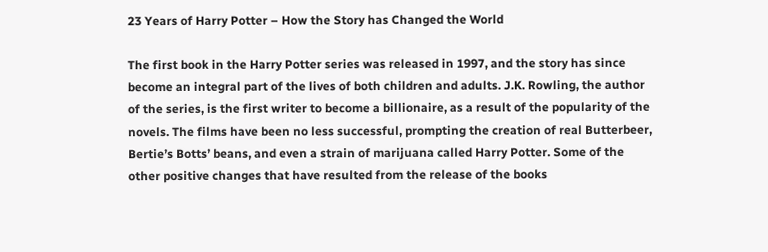23 Years of Harry Potter – How the Story has Changed the World

The first book in the Harry Potter series was released in 1997, and the story has since become an integral part of the lives of both children and adults. J.K. Rowling, the author of the series, is the first writer to become a billionaire, as a result of the popularity of the novels. The films have been no less successful, prompting the creation of real Butterbeer, Bertie’s Botts’ beans, and even a strain of marijuana called Harry Potter. Some of the other positive changes that have resulted from the release of the books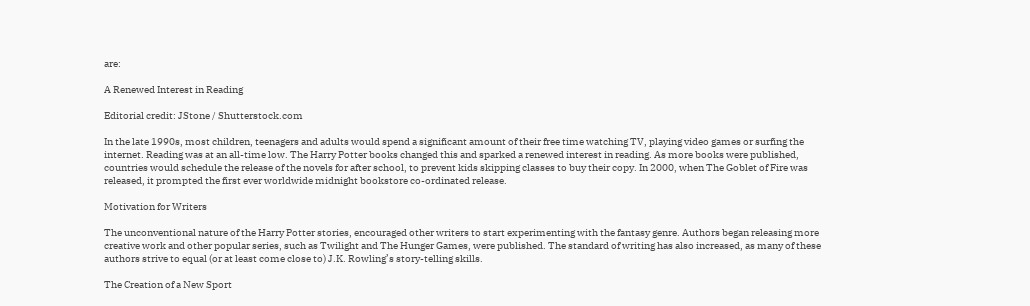are:

A Renewed Interest in Reading

Editorial credit: JStone / Shutterstock.com

In the late 1990s, most children, teenagers and adults would spend a significant amount of their free time watching TV, playing video games or surfing the internet. Reading was at an all-time low. The Harry Potter books changed this and sparked a renewed interest in reading. As more books were published, countries would schedule the release of the novels for after school, to prevent kids skipping classes to buy their copy. In 2000, when The Goblet of Fire was released, it prompted the first ever worldwide midnight bookstore co-ordinated release.

Motivation for Writers

The unconventional nature of the Harry Potter stories, encouraged other writers to start experimenting with the fantasy genre. Authors began releasing more creative work and other popular series, such as Twilight and The Hunger Games, were published. The standard of writing has also increased, as many of these authors strive to equal (or at least come close to) J.K. Rowling’s story-telling skills.

The Creation of a New Sport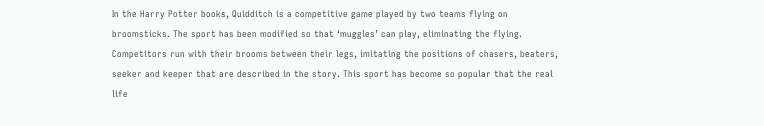In the Harry Potter books, Quidditch is a competitive game played by two teams flying on broomsticks. The sport has been modified so that ‘muggles’ can play, eliminating the flying. Competitors run with their brooms between their legs, imitating the positions of chasers, beaters, seeker and keeper that are described in the story. This sport has become so popular that the real life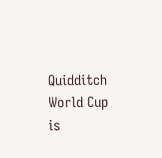Quidditch World Cup is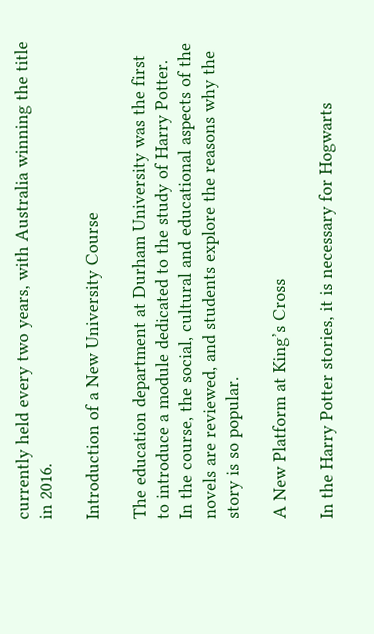currently held every two years, with Australia winning the title in 2016.

Introduction of a New University Course

The education department at Durham University was the first to introduce a module dedicated to the study of Harry Potter. In the course, the social, cultural and educational aspects of the novels are reviewed, and students explore the reasons why the story is so popular.

A New Platform at King’s Cross

In the Harry Potter stories, it is necessary for Hogwarts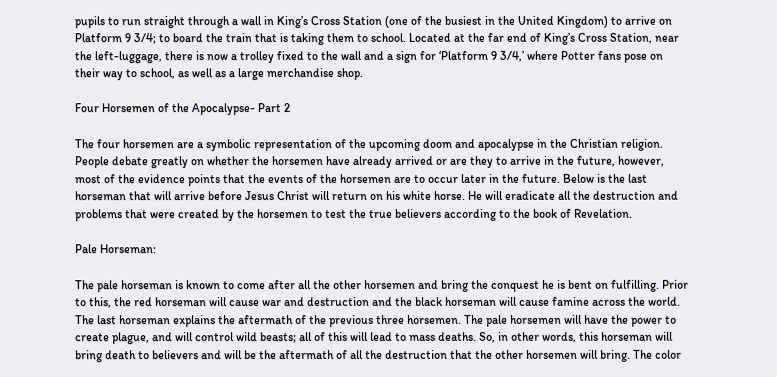pupils to run straight through a wall in King’s Cross Station (one of the busiest in the United Kingdom) to arrive on Platform 9 3/4; to board the train that is taking them to school. Located at the far end of King’s Cross Station, near the left-luggage, there is now a trolley fixed to the wall and a sign for ‘Platform 9 3/4,’ where Potter fans pose on their way to school, as well as a large merchandise shop.

Four Horsemen of the Apocalypse- Part 2

The four horsemen are a symbolic representation of the upcoming doom and apocalypse in the Christian religion. People debate greatly on whether the horsemen have already arrived or are they to arrive in the future, however, most of the evidence points that the events of the horsemen are to occur later in the future. Below is the last horseman that will arrive before Jesus Christ will return on his white horse. He will eradicate all the destruction and problems that were created by the horsemen to test the true believers according to the book of Revelation.

Pale Horseman:

The pale horseman is known to come after all the other horsemen and bring the conquest he is bent on fulfilling. Prior to this, the red horseman will cause war and destruction and the black horseman will cause famine across the world. The last horseman explains the aftermath of the previous three horsemen. The pale horsemen will have the power to create plague, and will control wild beasts; all of this will lead to mass deaths. So, in other words, this horseman will bring death to believers and will be the aftermath of all the destruction that the other horsemen will bring. The color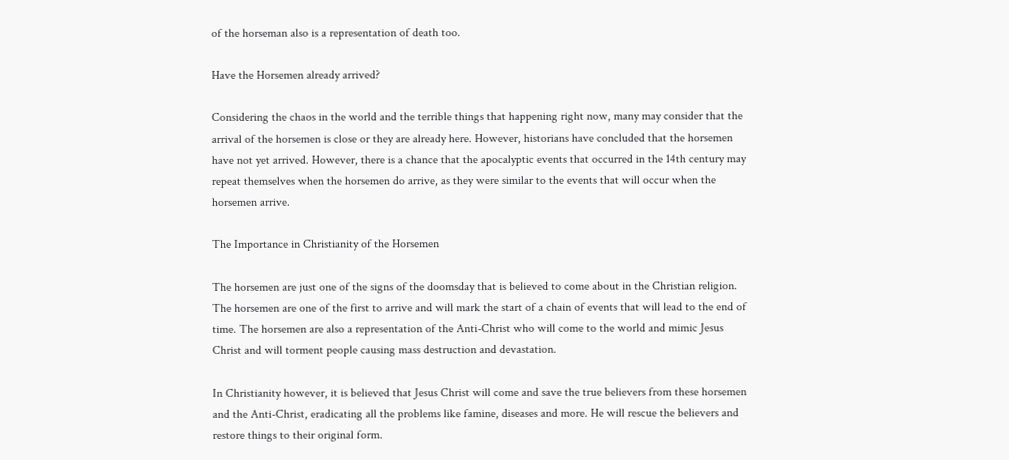of the horseman also is a representation of death too.

Have the Horsemen already arrived?

Considering the chaos in the world and the terrible things that happening right now, many may consider that the arrival of the horsemen is close or they are already here. However, historians have concluded that the horsemen have not yet arrived. However, there is a chance that the apocalyptic events that occurred in the 14th century may repeat themselves when the horsemen do arrive, as they were similar to the events that will occur when the horsemen arrive.

The Importance in Christianity of the Horsemen

The horsemen are just one of the signs of the doomsday that is believed to come about in the Christian religion. The horsemen are one of the first to arrive and will mark the start of a chain of events that will lead to the end of time. The horsemen are also a representation of the Anti-Christ who will come to the world and mimic Jesus Christ and will torment people causing mass destruction and devastation.

In Christianity however, it is believed that Jesus Christ will come and save the true believers from these horsemen and the Anti-Christ, eradicating all the problems like famine, diseases and more. He will rescue the believers and restore things to their original form.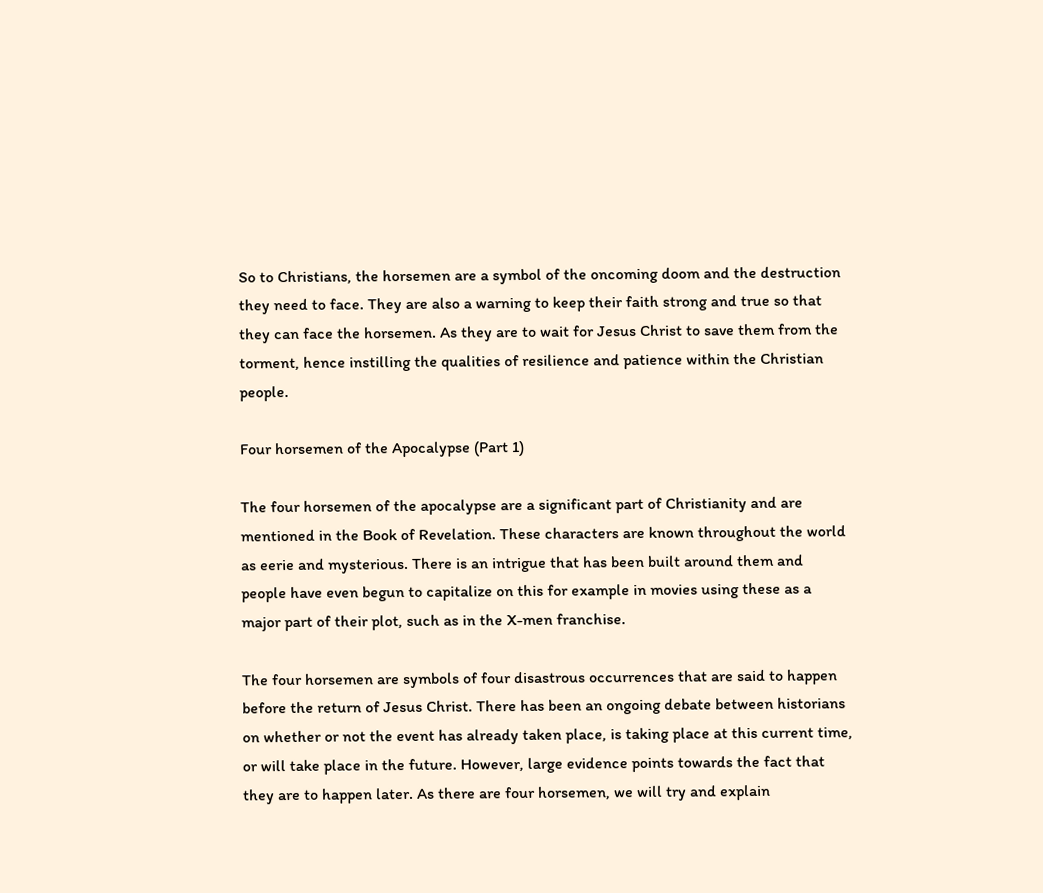So to Christians, the horsemen are a symbol of the oncoming doom and the destruction they need to face. They are also a warning to keep their faith strong and true so that they can face the horsemen. As they are to wait for Jesus Christ to save them from the torment, hence instilling the qualities of resilience and patience within the Christian people.

Four horsemen of the Apocalypse (Part 1)

The four horsemen of the apocalypse are a significant part of Christianity and are mentioned in the Book of Revelation. These characters are known throughout the world as eerie and mysterious. There is an intrigue that has been built around them and people have even begun to capitalize on this for example in movies using these as a major part of their plot, such as in the X-men franchise.

The four horsemen are symbols of four disastrous occurrences that are said to happen before the return of Jesus Christ. There has been an ongoing debate between historians on whether or not the event has already taken place, is taking place at this current time, or will take place in the future. However, large evidence points towards the fact that they are to happen later. As there are four horsemen, we will try and explain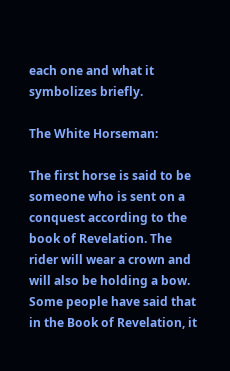each one and what it symbolizes briefly.

The White Horseman:

The first horse is said to be someone who is sent on a conquest according to the book of Revelation. The rider will wear a crown and will also be holding a bow. Some people have said that in the Book of Revelation, it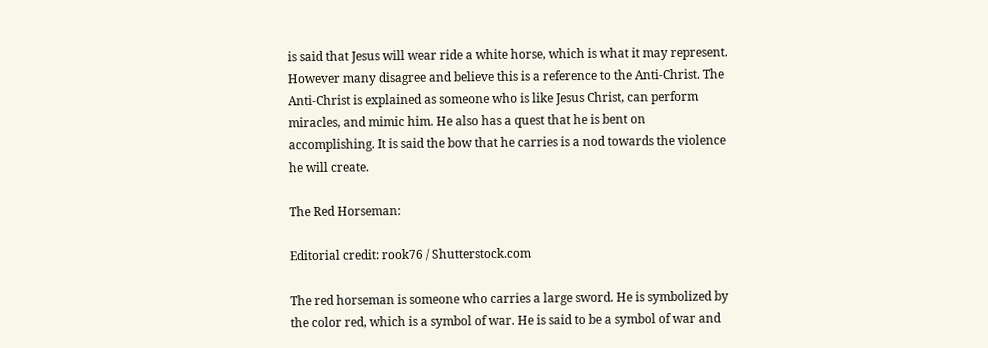is said that Jesus will wear ride a white horse, which is what it may represent. However many disagree and believe this is a reference to the Anti-Christ. The Anti-Christ is explained as someone who is like Jesus Christ, can perform miracles, and mimic him. He also has a quest that he is bent on accomplishing. It is said the bow that he carries is a nod towards the violence he will create.

The Red Horseman:

Editorial credit: rook76 / Shutterstock.com

The red horseman is someone who carries a large sword. He is symbolized by the color red, which is a symbol of war. He is said to be a symbol of war and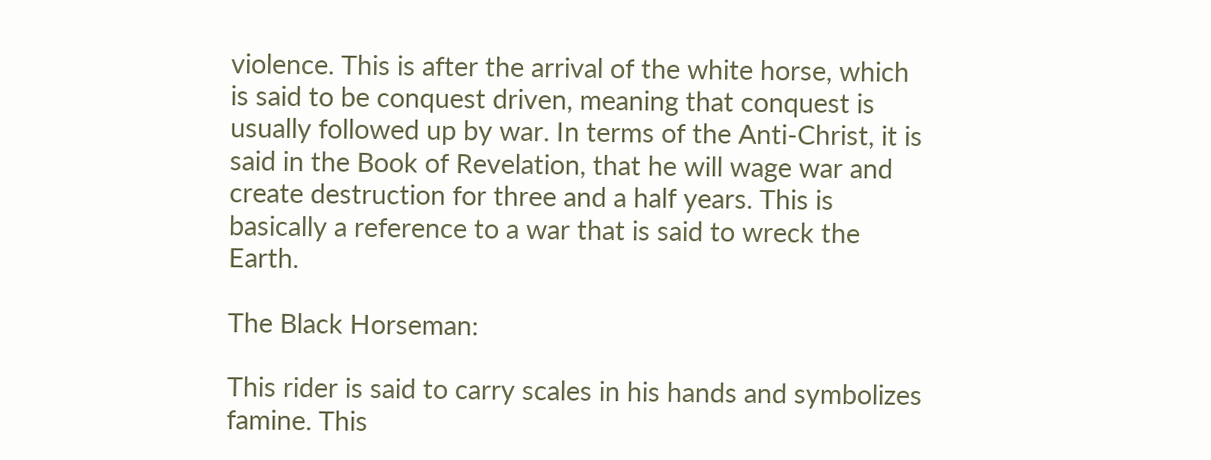violence. This is after the arrival of the white horse, which is said to be conquest driven, meaning that conquest is usually followed up by war. In terms of the Anti-Christ, it is said in the Book of Revelation, that he will wage war and create destruction for three and a half years. This is basically a reference to a war that is said to wreck the Earth.

The Black Horseman:

This rider is said to carry scales in his hands and symbolizes famine. This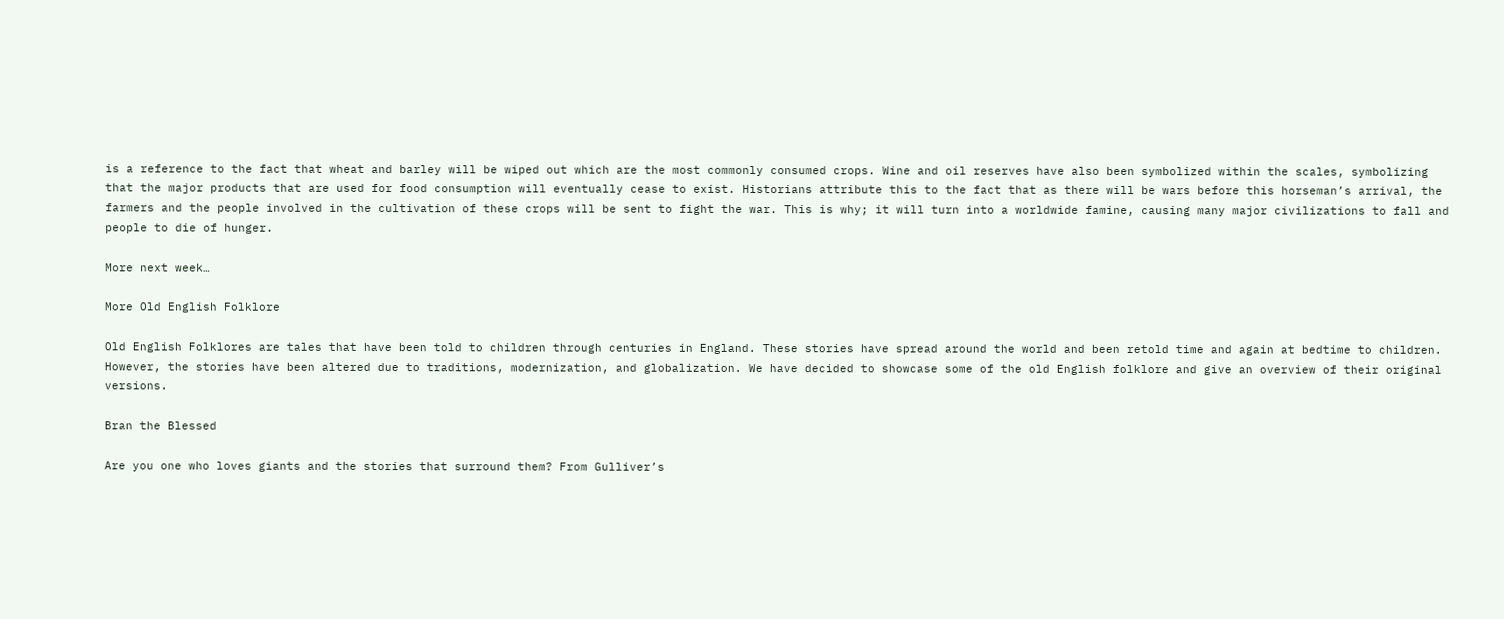is a reference to the fact that wheat and barley will be wiped out which are the most commonly consumed crops. Wine and oil reserves have also been symbolized within the scales, symbolizing that the major products that are used for food consumption will eventually cease to exist. Historians attribute this to the fact that as there will be wars before this horseman’s arrival, the farmers and the people involved in the cultivation of these crops will be sent to fight the war. This is why; it will turn into a worldwide famine, causing many major civilizations to fall and people to die of hunger.

More next week…

More Old English Folklore

Old English Folklores are tales that have been told to children through centuries in England. These stories have spread around the world and been retold time and again at bedtime to children. However, the stories have been altered due to traditions, modernization, and globalization. We have decided to showcase some of the old English folklore and give an overview of their original versions.

Bran the Blessed

Are you one who loves giants and the stories that surround them? From Gulliver’s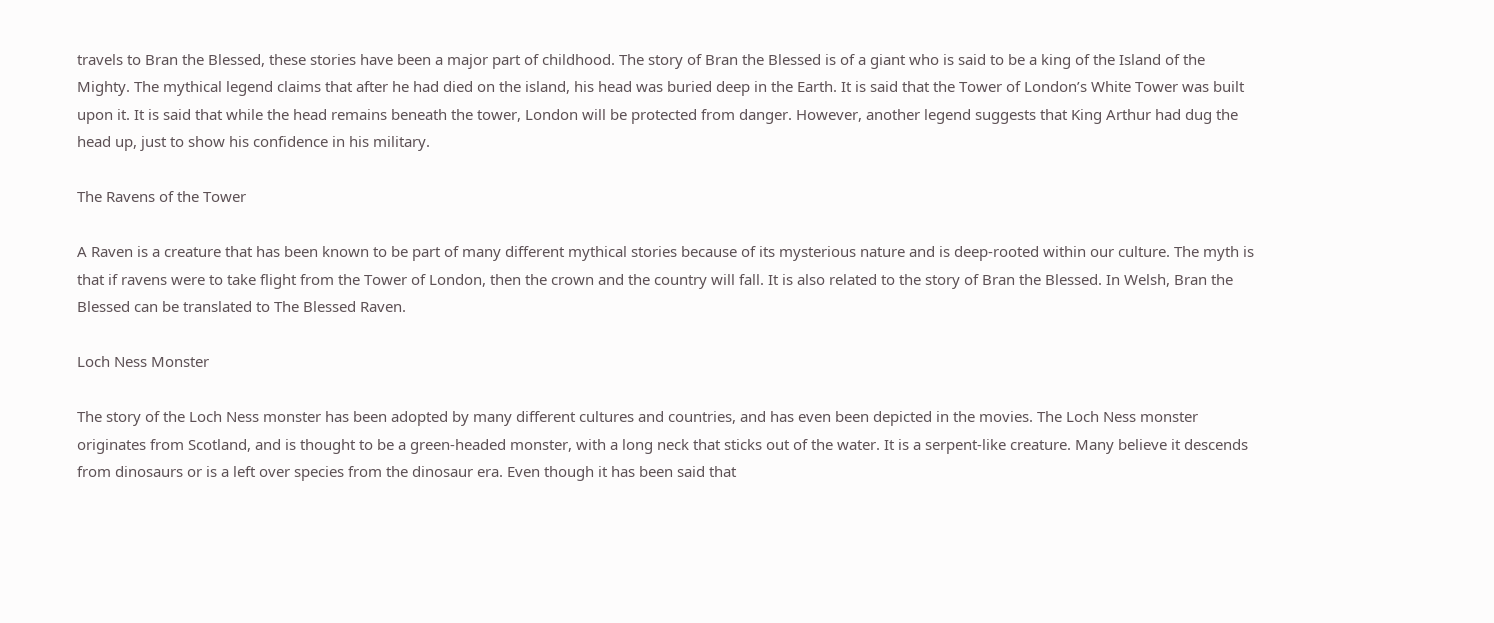travels to Bran the Blessed, these stories have been a major part of childhood. The story of Bran the Blessed is of a giant who is said to be a king of the Island of the Mighty. The mythical legend claims that after he had died on the island, his head was buried deep in the Earth. It is said that the Tower of London’s White Tower was built upon it. It is said that while the head remains beneath the tower, London will be protected from danger. However, another legend suggests that King Arthur had dug the head up, just to show his confidence in his military.

The Ravens of the Tower

A Raven is a creature that has been known to be part of many different mythical stories because of its mysterious nature and is deep-rooted within our culture. The myth is that if ravens were to take flight from the Tower of London, then the crown and the country will fall. It is also related to the story of Bran the Blessed. In Welsh, Bran the Blessed can be translated to The Blessed Raven.

Loch Ness Monster

The story of the Loch Ness monster has been adopted by many different cultures and countries, and has even been depicted in the movies. The Loch Ness monster originates from Scotland, and is thought to be a green-headed monster, with a long neck that sticks out of the water. It is a serpent-like creature. Many believe it descends from dinosaurs or is a left over species from the dinosaur era. Even though it has been said that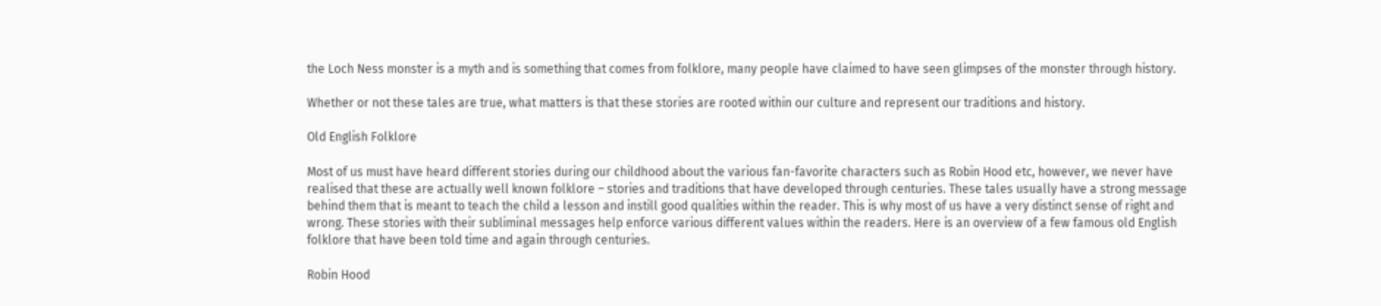the Loch Ness monster is a myth and is something that comes from folklore, many people have claimed to have seen glimpses of the monster through history.

Whether or not these tales are true, what matters is that these stories are rooted within our culture and represent our traditions and history.

Old English Folklore

Most of us must have heard different stories during our childhood about the various fan-favorite characters such as Robin Hood etc, however, we never have realised that these are actually well known folklore – stories and traditions that have developed through centuries. These tales usually have a strong message behind them that is meant to teach the child a lesson and instill good qualities within the reader. This is why most of us have a very distinct sense of right and wrong. These stories with their subliminal messages help enforce various different values within the readers. Here is an overview of a few famous old English folklore that have been told time and again through centuries.

Robin Hood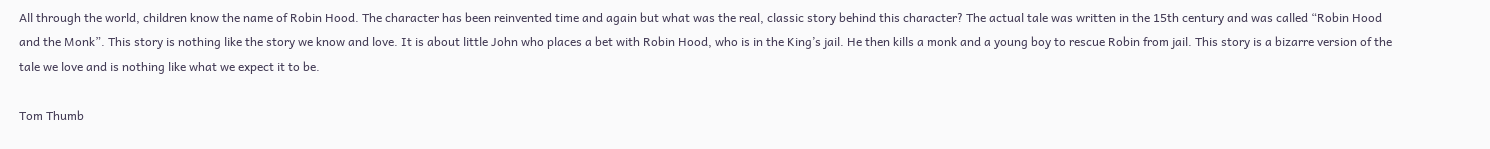All through the world, children know the name of Robin Hood. The character has been reinvented time and again but what was the real, classic story behind this character? The actual tale was written in the 15th century and was called “Robin Hood and the Monk”. This story is nothing like the story we know and love. It is about little John who places a bet with Robin Hood, who is in the King’s jail. He then kills a monk and a young boy to rescue Robin from jail. This story is a bizarre version of the tale we love and is nothing like what we expect it to be.

Tom Thumb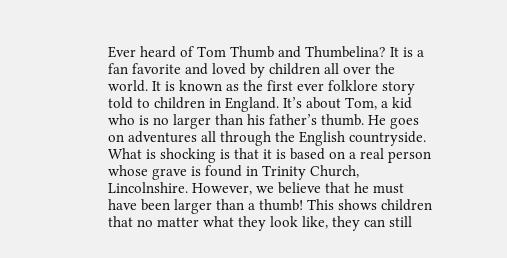Ever heard of Tom Thumb and Thumbelina? It is a fan favorite and loved by children all over the world. It is known as the first ever folklore story told to children in England. It’s about Tom, a kid who is no larger than his father’s thumb. He goes on adventures all through the English countryside. What is shocking is that it is based on a real person whose grave is found in Trinity Church, Lincolnshire. However, we believe that he must have been larger than a thumb! This shows children that no matter what they look like, they can still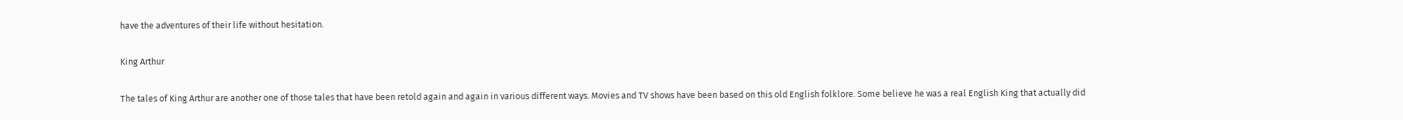have the adventures of their life without hesitation.

King Arthur

The tales of King Arthur are another one of those tales that have been retold again and again in various different ways. Movies and TV shows have been based on this old English folklore. Some believe he was a real English King that actually did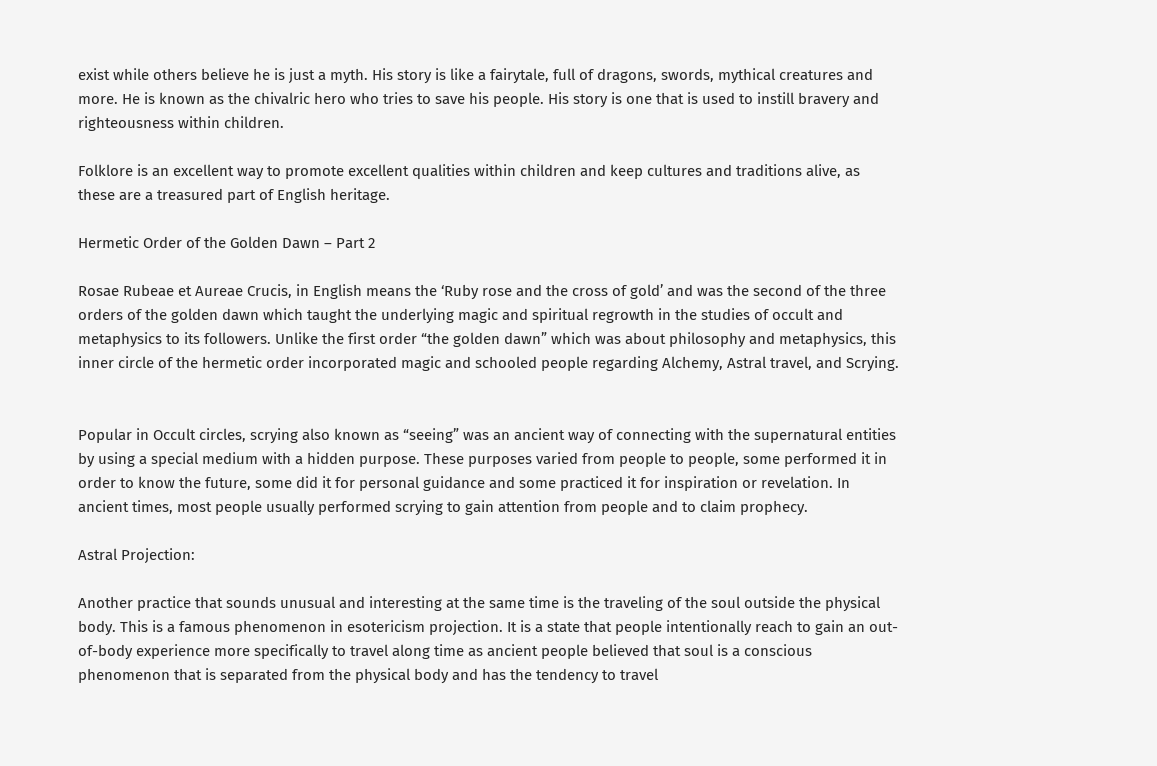exist while others believe he is just a myth. His story is like a fairytale, full of dragons, swords, mythical creatures and more. He is known as the chivalric hero who tries to save his people. His story is one that is used to instill bravery and righteousness within children.

Folklore is an excellent way to promote excellent qualities within children and keep cultures and traditions alive, as these are a treasured part of English heritage.

Hermetic Order of the Golden Dawn – Part 2

Rosae Rubeae et Aureae Crucis, in English means the ‘Ruby rose and the cross of gold’ and was the second of the three orders of the golden dawn which taught the underlying magic and spiritual regrowth in the studies of occult and metaphysics to its followers. Unlike the first order “the golden dawn” which was about philosophy and metaphysics, this inner circle of the hermetic order incorporated magic and schooled people regarding Alchemy, Astral travel, and Scrying.


Popular in Occult circles, scrying also known as “seeing” was an ancient way of connecting with the supernatural entities by using a special medium with a hidden purpose. These purposes varied from people to people, some performed it in order to know the future, some did it for personal guidance and some practiced it for inspiration or revelation. In ancient times, most people usually performed scrying to gain attention from people and to claim prophecy.

Astral Projection:

Another practice that sounds unusual and interesting at the same time is the traveling of the soul outside the physical body. This is a famous phenomenon in esotericism projection. It is a state that people intentionally reach to gain an out-of-body experience more specifically to travel along time as ancient people believed that soul is a conscious phenomenon that is separated from the physical body and has the tendency to travel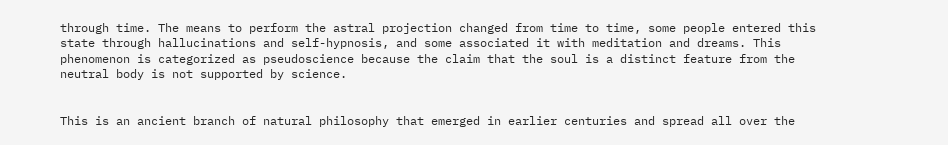through time. The means to perform the astral projection changed from time to time, some people entered this state through hallucinations and self-hypnosis, and some associated it with meditation and dreams. This phenomenon is categorized as pseudoscience because the claim that the soul is a distinct feature from the neutral body is not supported by science.


This is an ancient branch of natural philosophy that emerged in earlier centuries and spread all over the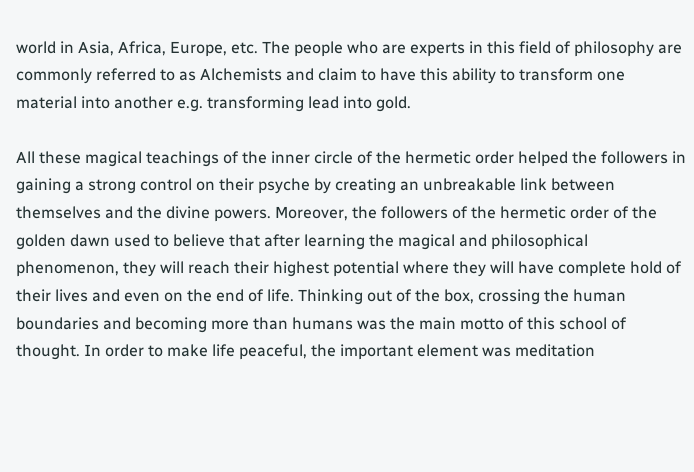world in Asia, Africa, Europe, etc. The people who are experts in this field of philosophy are commonly referred to as Alchemists and claim to have this ability to transform one material into another e.g. transforming lead into gold.

All these magical teachings of the inner circle of the hermetic order helped the followers in gaining a strong control on their psyche by creating an unbreakable link between themselves and the divine powers. Moreover, the followers of the hermetic order of the golden dawn used to believe that after learning the magical and philosophical phenomenon, they will reach their highest potential where they will have complete hold of their lives and even on the end of life. Thinking out of the box, crossing the human boundaries and becoming more than humans was the main motto of this school of thought. In order to make life peaceful, the important element was meditation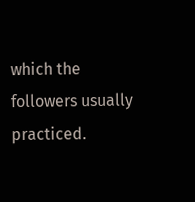which the followers usually practiced.